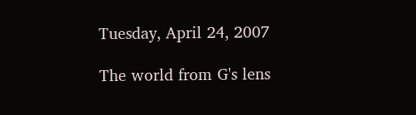Tuesday, April 24, 2007

The world from G's lens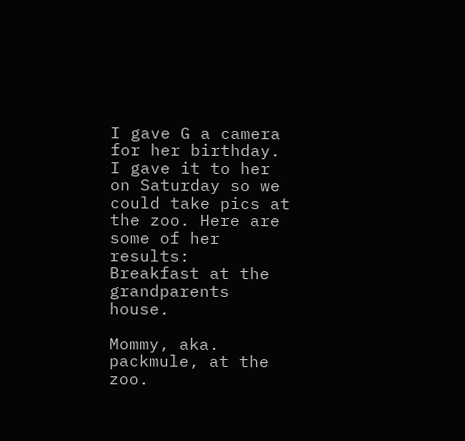I gave G a camera for her birthday. I gave it to her on Saturday so we could take pics at the zoo. Here are some of her results:
Breakfast at the grandparents house.

Mommy, aka. packmule, at the zoo.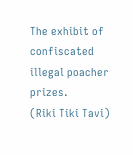The exhibit of confiscated illegal poacher prizes.
(Riki Tiki Tavi)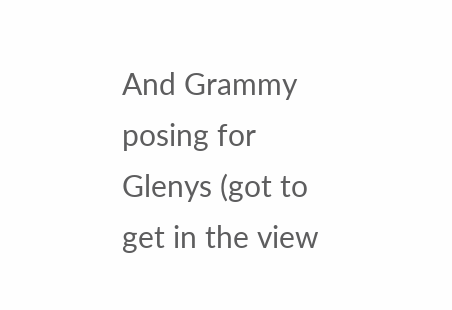And Grammy posing for Glenys (got to get in the view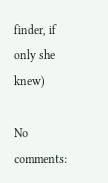finder, if only she knew)

No comments: